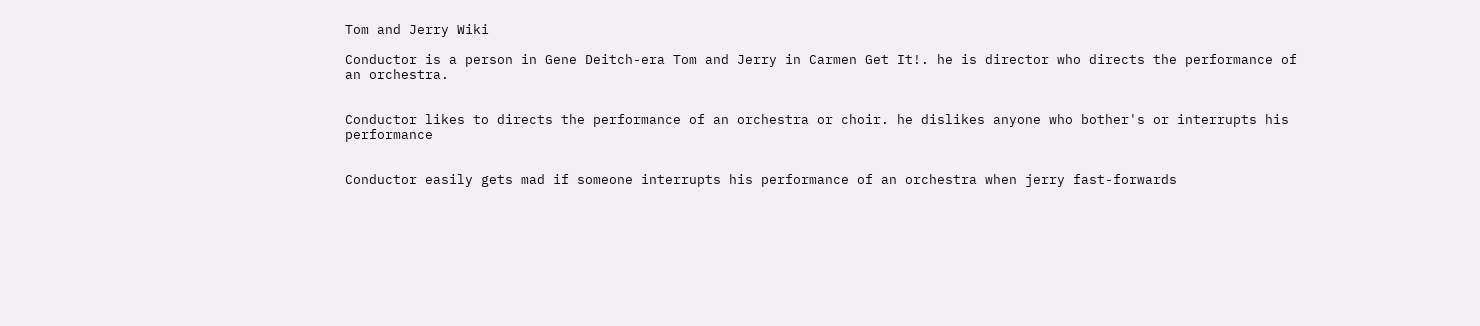Tom and Jerry Wiki

Conductor is a person in Gene Deitch-era Tom and Jerry in Carmen Get It!. he is director who directs the performance of an orchestra.


Conductor likes to directs the performance of an orchestra or choir. he dislikes anyone who bother's or interrupts his performance


Conductor easily gets mad if someone interrupts his performance of an orchestra when jerry fast-forwards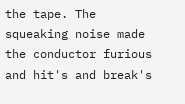the tape. The squeaking noise made the conductor furious and hit's and break's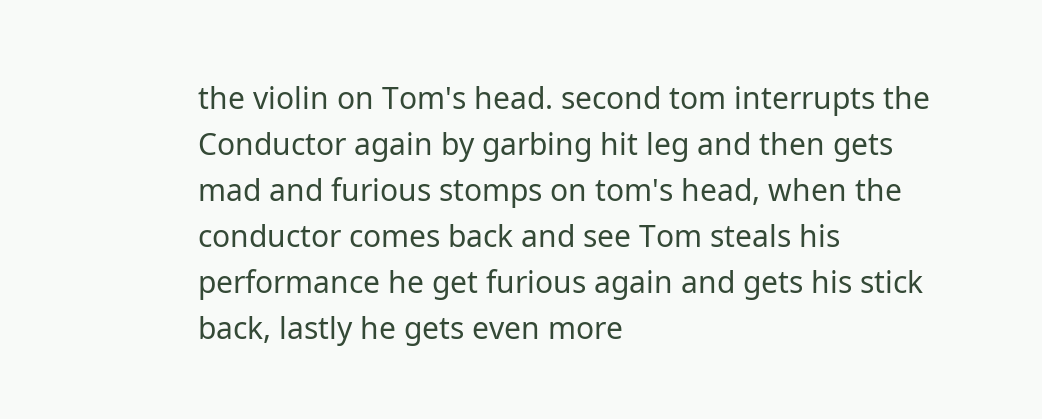the violin on Tom's head. second tom interrupts the Conductor again by garbing hit leg and then gets mad and furious stomps on tom's head, when the conductor comes back and see Tom steals his performance he get furious again and gets his stick back, lastly he gets even more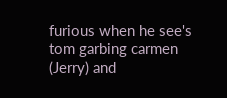furious when he see's tom garbing carmen (Jerry) and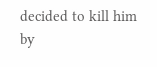decided to kill him by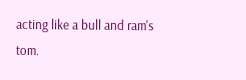acting like a bull and ram's tom.